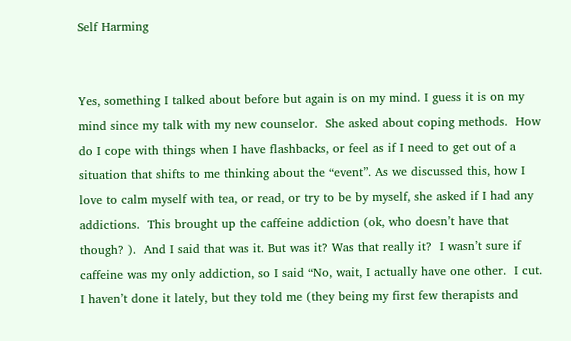Self Harming


Yes, something I talked about before but again is on my mind. I guess it is on my mind since my talk with my new counselor.  She asked about coping methods.  How do I cope with things when I have flashbacks, or feel as if I need to get out of a situation that shifts to me thinking about the “event”. As we discussed this, how I love to calm myself with tea, or read, or try to be by myself, she asked if I had any addictions.  This brought up the caffeine addiction (ok, who doesn’t have that though? ).  And I said that was it. But was it? Was that really it?  I wasn’t sure if caffeine was my only addiction, so I said “No, wait, I actually have one other.  I cut. I haven’t done it lately, but they told me (they being my first few therapists and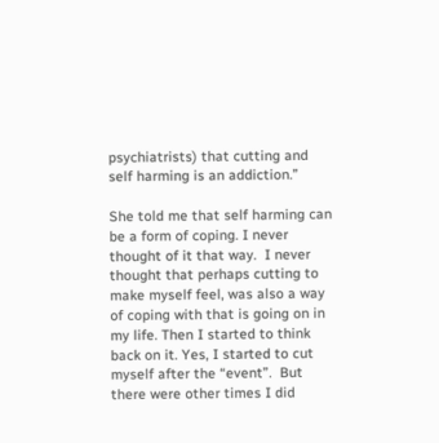psychiatrists) that cutting and self harming is an addiction.”

She told me that self harming can be a form of coping. I never thought of it that way.  I never thought that perhaps cutting to make myself feel, was also a way of coping with that is going on in my life. Then I started to think back on it. Yes, I started to cut myself after the “event”.  But there were other times I did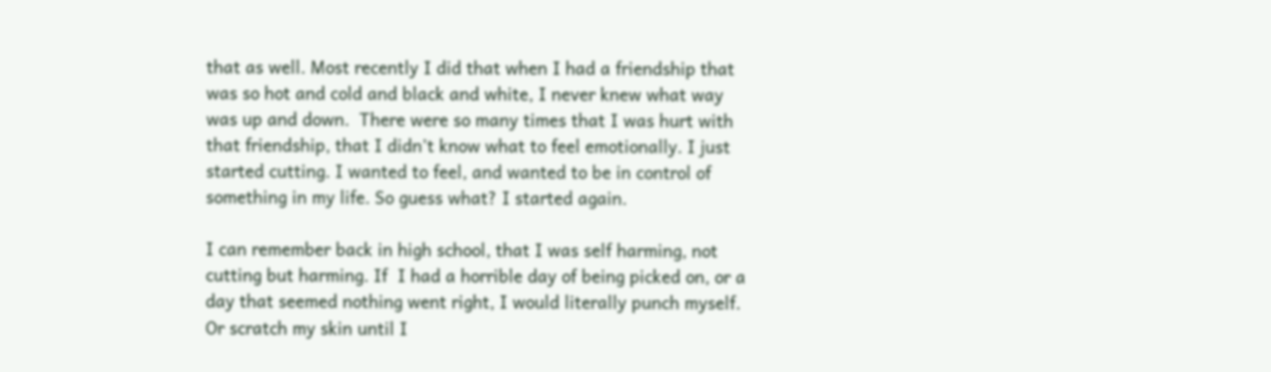that as well. Most recently I did that when I had a friendship that was so hot and cold and black and white, I never knew what way was up and down.  There were so many times that I was hurt with that friendship, that I didn’t know what to feel emotionally. I just started cutting. I wanted to feel, and wanted to be in control of something in my life. So guess what? I started again.

I can remember back in high school, that I was self harming, not cutting but harming. If  I had a horrible day of being picked on, or a day that seemed nothing went right, I would literally punch myself. Or scratch my skin until I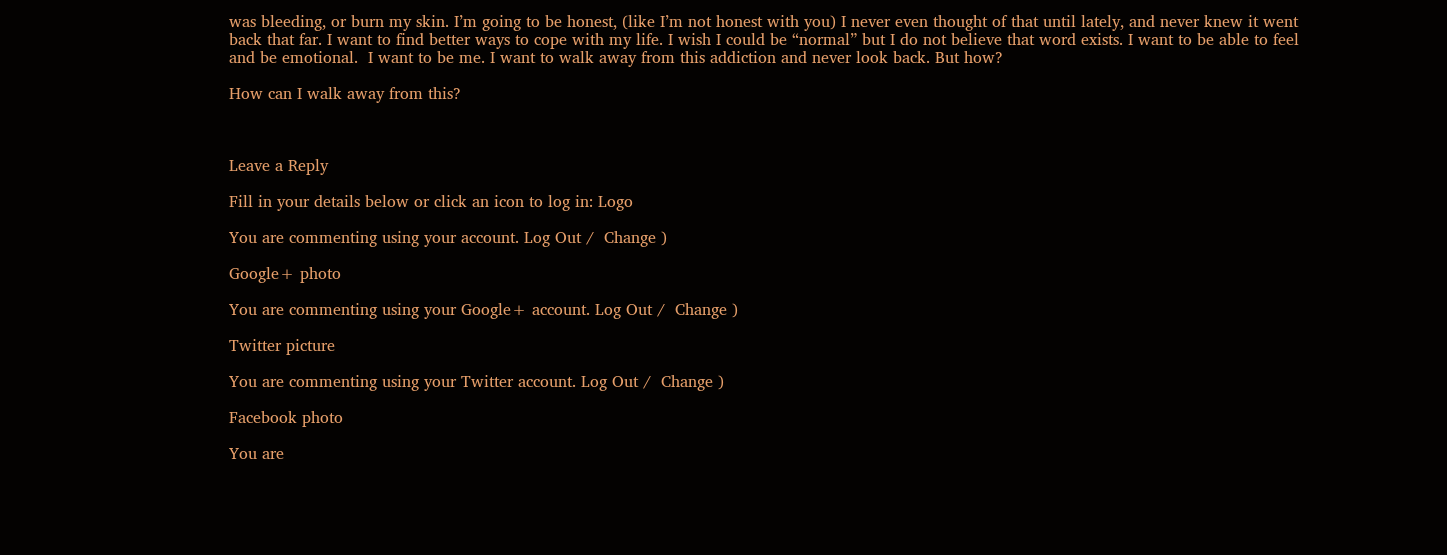was bleeding, or burn my skin. I’m going to be honest, (like I’m not honest with you) I never even thought of that until lately, and never knew it went back that far. I want to find better ways to cope with my life. I wish I could be “normal” but I do not believe that word exists. I want to be able to feel and be emotional.  I want to be me. I want to walk away from this addiction and never look back. But how?

How can I walk away from this?



Leave a Reply

Fill in your details below or click an icon to log in: Logo

You are commenting using your account. Log Out /  Change )

Google+ photo

You are commenting using your Google+ account. Log Out /  Change )

Twitter picture

You are commenting using your Twitter account. Log Out /  Change )

Facebook photo

You are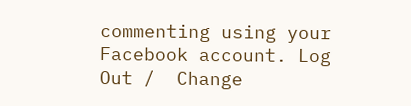commenting using your Facebook account. Log Out /  Change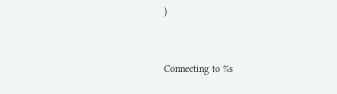)


Connecting to %s